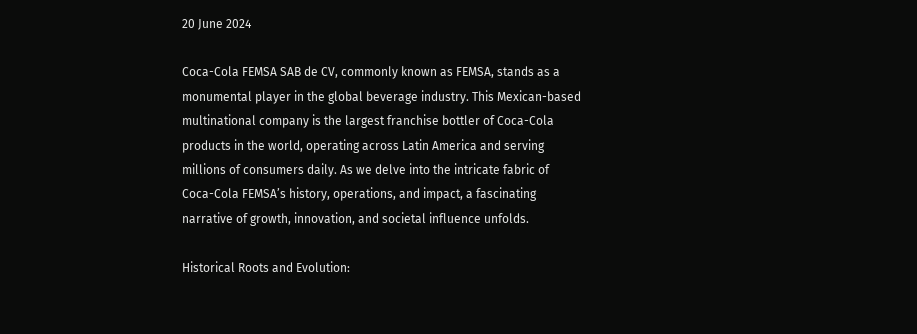20 June 2024

Coca-Cola FEMSA SAB de CV, commonly known as FEMSA, stands as a monumental player in the global beverage industry. This Mexican-based multinational company is the largest franchise bottler of Coca-Cola products in the world, operating across Latin America and serving millions of consumers daily. As we delve into the intricate fabric of Coca-Cola FEMSA’s history, operations, and impact, a fascinating narrative of growth, innovation, and societal influence unfolds.

Historical Roots and Evolution: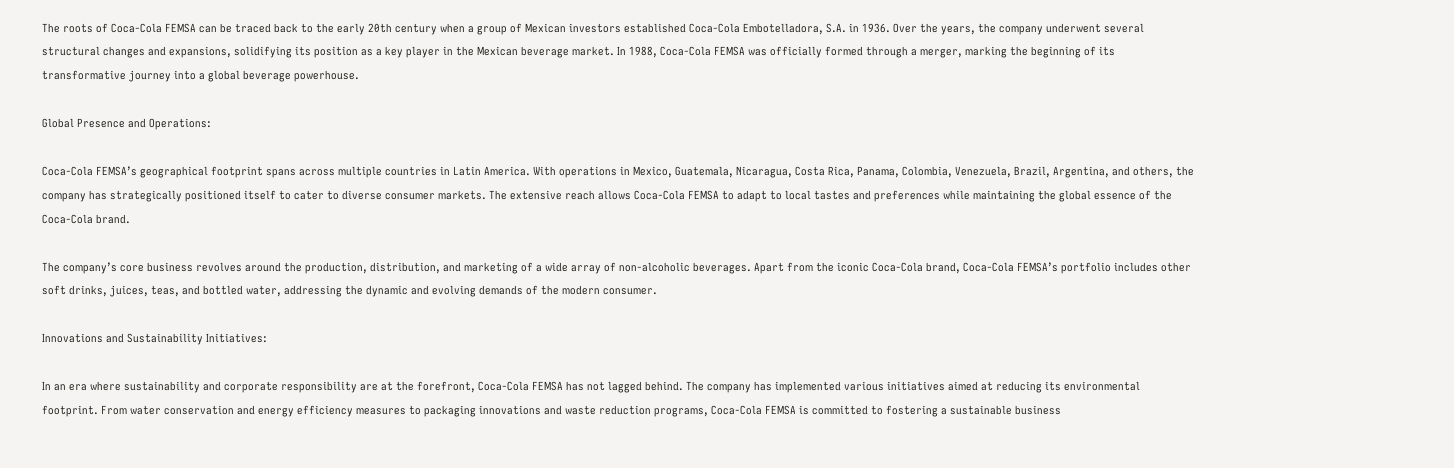The roots of Coca-Cola FEMSA can be traced back to the early 20th century when a group of Mexican investors established Coca-Cola Embotelladora, S.A. in 1936. Over the years, the company underwent several structural changes and expansions, solidifying its position as a key player in the Mexican beverage market. In 1988, Coca-Cola FEMSA was officially formed through a merger, marking the beginning of its transformative journey into a global beverage powerhouse.

Global Presence and Operations:

Coca-Cola FEMSA’s geographical footprint spans across multiple countries in Latin America. With operations in Mexico, Guatemala, Nicaragua, Costa Rica, Panama, Colombia, Venezuela, Brazil, Argentina, and others, the company has strategically positioned itself to cater to diverse consumer markets. The extensive reach allows Coca-Cola FEMSA to adapt to local tastes and preferences while maintaining the global essence of the Coca-Cola brand.

The company’s core business revolves around the production, distribution, and marketing of a wide array of non-alcoholic beverages. Apart from the iconic Coca-Cola brand, Coca-Cola FEMSA’s portfolio includes other soft drinks, juices, teas, and bottled water, addressing the dynamic and evolving demands of the modern consumer.

Innovations and Sustainability Initiatives:

In an era where sustainability and corporate responsibility are at the forefront, Coca-Cola FEMSA has not lagged behind. The company has implemented various initiatives aimed at reducing its environmental footprint. From water conservation and energy efficiency measures to packaging innovations and waste reduction programs, Coca-Cola FEMSA is committed to fostering a sustainable business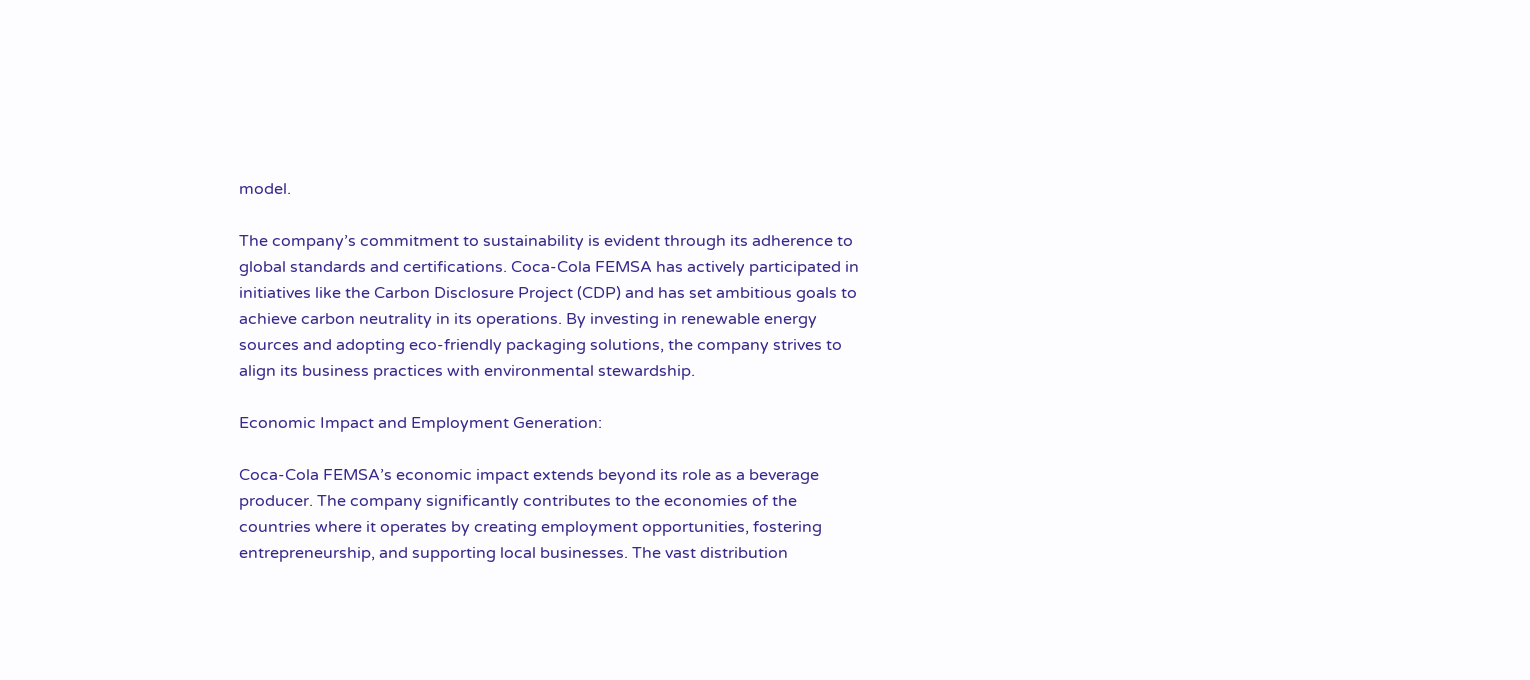model.

The company’s commitment to sustainability is evident through its adherence to global standards and certifications. Coca-Cola FEMSA has actively participated in initiatives like the Carbon Disclosure Project (CDP) and has set ambitious goals to achieve carbon neutrality in its operations. By investing in renewable energy sources and adopting eco-friendly packaging solutions, the company strives to align its business practices with environmental stewardship.

Economic Impact and Employment Generation:

Coca-Cola FEMSA’s economic impact extends beyond its role as a beverage producer. The company significantly contributes to the economies of the countries where it operates by creating employment opportunities, fostering entrepreneurship, and supporting local businesses. The vast distribution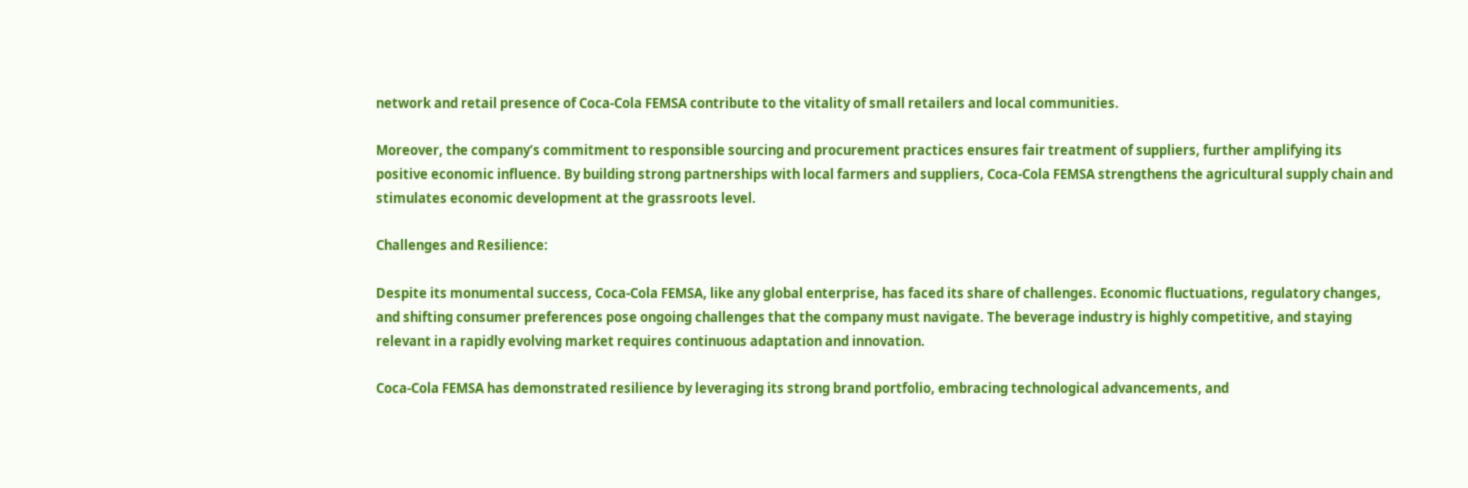network and retail presence of Coca-Cola FEMSA contribute to the vitality of small retailers and local communities.

Moreover, the company’s commitment to responsible sourcing and procurement practices ensures fair treatment of suppliers, further amplifying its positive economic influence. By building strong partnerships with local farmers and suppliers, Coca-Cola FEMSA strengthens the agricultural supply chain and stimulates economic development at the grassroots level.

Challenges and Resilience:

Despite its monumental success, Coca-Cola FEMSA, like any global enterprise, has faced its share of challenges. Economic fluctuations, regulatory changes, and shifting consumer preferences pose ongoing challenges that the company must navigate. The beverage industry is highly competitive, and staying relevant in a rapidly evolving market requires continuous adaptation and innovation.

Coca-Cola FEMSA has demonstrated resilience by leveraging its strong brand portfolio, embracing technological advancements, and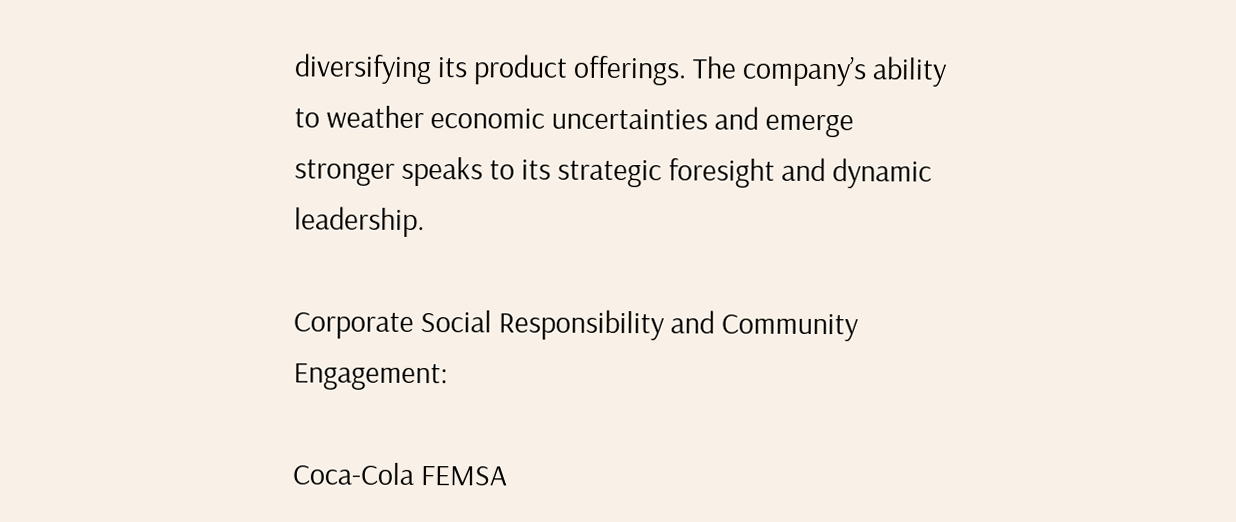diversifying its product offerings. The company’s ability to weather economic uncertainties and emerge stronger speaks to its strategic foresight and dynamic leadership.

Corporate Social Responsibility and Community Engagement:

Coca-Cola FEMSA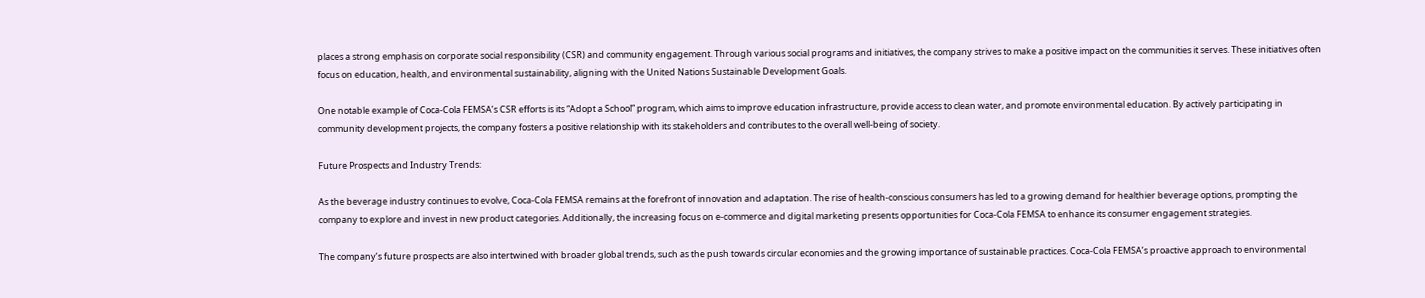places a strong emphasis on corporate social responsibility (CSR) and community engagement. Through various social programs and initiatives, the company strives to make a positive impact on the communities it serves. These initiatives often focus on education, health, and environmental sustainability, aligning with the United Nations Sustainable Development Goals.

One notable example of Coca-Cola FEMSA’s CSR efforts is its “Adopt a School” program, which aims to improve education infrastructure, provide access to clean water, and promote environmental education. By actively participating in community development projects, the company fosters a positive relationship with its stakeholders and contributes to the overall well-being of society.

Future Prospects and Industry Trends:

As the beverage industry continues to evolve, Coca-Cola FEMSA remains at the forefront of innovation and adaptation. The rise of health-conscious consumers has led to a growing demand for healthier beverage options, prompting the company to explore and invest in new product categories. Additionally, the increasing focus on e-commerce and digital marketing presents opportunities for Coca-Cola FEMSA to enhance its consumer engagement strategies.

The company’s future prospects are also intertwined with broader global trends, such as the push towards circular economies and the growing importance of sustainable practices. Coca-Cola FEMSA’s proactive approach to environmental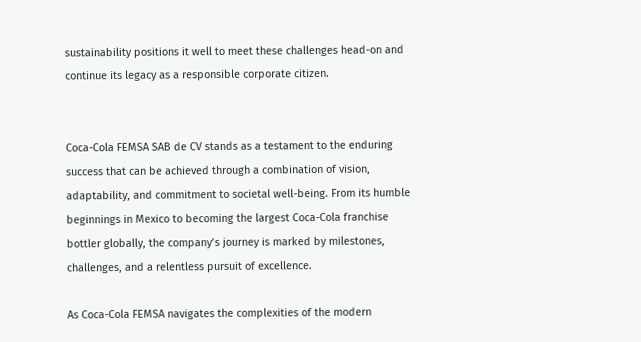sustainability positions it well to meet these challenges head-on and continue its legacy as a responsible corporate citizen.


Coca-Cola FEMSA SAB de CV stands as a testament to the enduring success that can be achieved through a combination of vision, adaptability, and commitment to societal well-being. From its humble beginnings in Mexico to becoming the largest Coca-Cola franchise bottler globally, the company’s journey is marked by milestones, challenges, and a relentless pursuit of excellence.

As Coca-Cola FEMSA navigates the complexities of the modern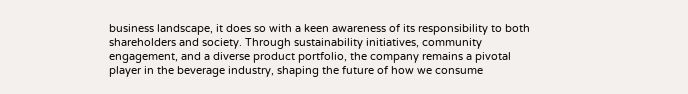business landscape, it does so with a keen awareness of its responsibility to both shareholders and society. Through sustainability initiatives, community engagement, and a diverse product portfolio, the company remains a pivotal player in the beverage industry, shaping the future of how we consume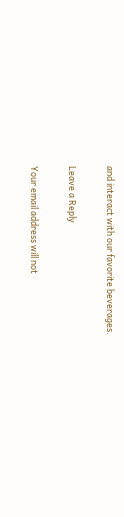and interact with our favorite beverages.

Leave a Reply

Your email address will not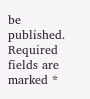be published. Required fields are marked *